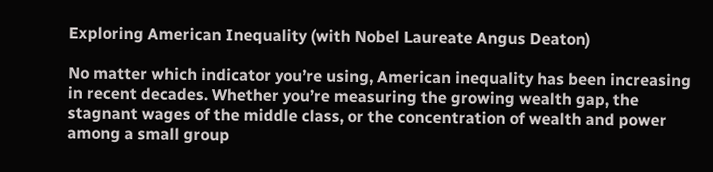Exploring American Inequality (with Nobel Laureate Angus Deaton)

No matter which indicator you’re using, American inequality has been increasing in recent decades. Whether you’re measuring the growing wealth gap, the stagnant wages of the middle class, or the concentration of wealth and power among a small group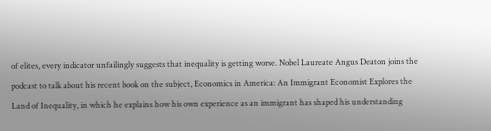of elites, every indicator unfailingly suggests that inequality is getting worse. Nobel Laureate Angus Deaton joins the podcast to talk about his recent book on the subject, Economics in America: An Immigrant Economist Explores the Land of Inequality, in which he explains how his own experience as an immigrant has shaped his understanding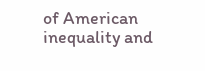of American inequality and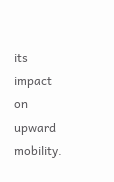its impact on upward mobility.